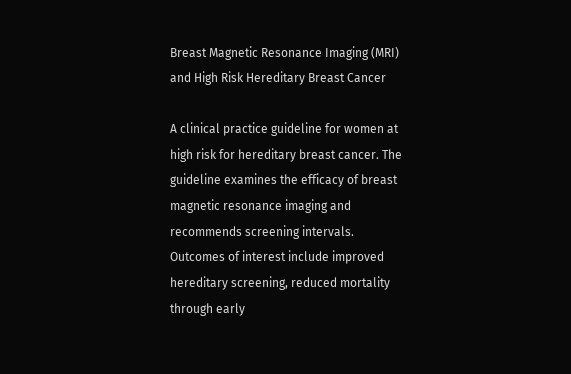Breast Magnetic Resonance Imaging (MRI) and High Risk Hereditary Breast Cancer

A clinical practice guideline for women at high risk for hereditary breast cancer. The guideline examines the efficacy of breast magnetic resonance imaging and recommends screening intervals. Outcomes of interest include improved hereditary screening, reduced mortality through early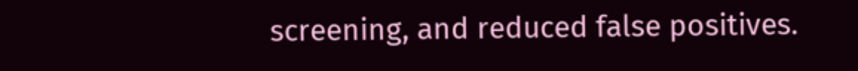screening, and reduced false positives.